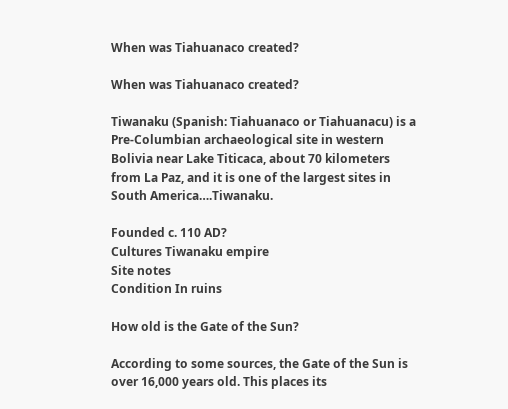When was Tiahuanaco created?

When was Tiahuanaco created?

Tiwanaku (Spanish: Tiahuanaco or Tiahuanacu) is a Pre-Columbian archaeological site in western Bolivia near Lake Titicaca, about 70 kilometers from La Paz, and it is one of the largest sites in South America….Tiwanaku.

Founded c. 110 AD?
Cultures Tiwanaku empire
Site notes
Condition In ruins

How old is the Gate of the Sun?

According to some sources, the Gate of the Sun is over 16,000 years old. This places its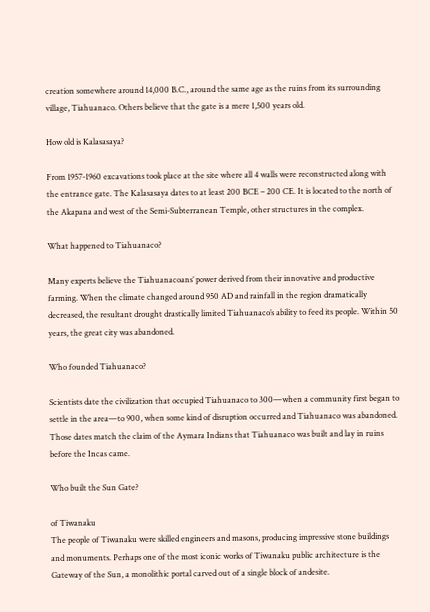creation somewhere around 14,000 B.C., around the same age as the ruins from its surrounding village, Tiahuanaco. Others believe that the gate is a mere 1,500 years old.

How old is Kalasasaya?

From 1957-1960 excavations took place at the site where all 4 walls were reconstructed along with the entrance gate. The Kalasasaya dates to at least 200 BCE – 200 CE. It is located to the north of the Akapana and west of the Semi-Subterranean Temple, other structures in the complex.

What happened to Tiahuanaco?

Many experts believe the Tiahuanacoans’ power derived from their innovative and productive farming. When the climate changed around 950 AD and rainfall in the region dramatically decreased, the resultant drought drastically limited Tiahuanaco’s ability to feed its people. Within 50 years, the great city was abandoned.

Who founded Tiahuanaco?

Scientists date the civilization that occupied Tiahuanaco to 300—when a community first began to settle in the area—to 900, when some kind of disruption occurred and Tiahuanaco was abandoned. Those dates match the claim of the Aymara Indians that Tiahuanaco was built and lay in ruins before the Incas came.

Who built the Sun Gate?

of Tiwanaku
The people of Tiwanaku were skilled engineers and masons, producing impressive stone buildings and monuments. Perhaps one of the most iconic works of Tiwanaku public architecture is the Gateway of the Sun, a monolithic portal carved out of a single block of andesite.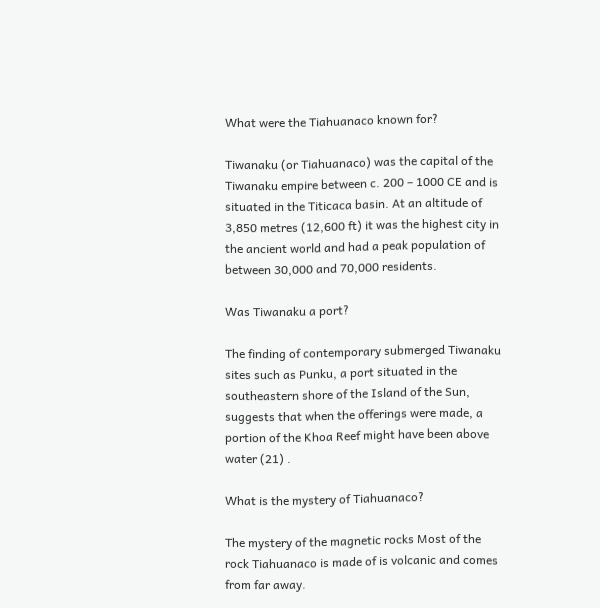What were the Tiahuanaco known for?

Tiwanaku (or Tiahuanaco) was the capital of the Tiwanaku empire between c. 200 – 1000 CE and is situated in the Titicaca basin. At an altitude of 3,850 metres (12,600 ft) it was the highest city in the ancient world and had a peak population of between 30,000 and 70,000 residents.

Was Tiwanaku a port?

The finding of contemporary submerged Tiwanaku sites such as Punku, a port situated in the southeastern shore of the Island of the Sun, suggests that when the offerings were made, a portion of the Khoa Reef might have been above water (21) .

What is the mystery of Tiahuanaco?

The mystery of the magnetic rocks Most of the rock Tiahuanaco is made of is volcanic and comes from far away.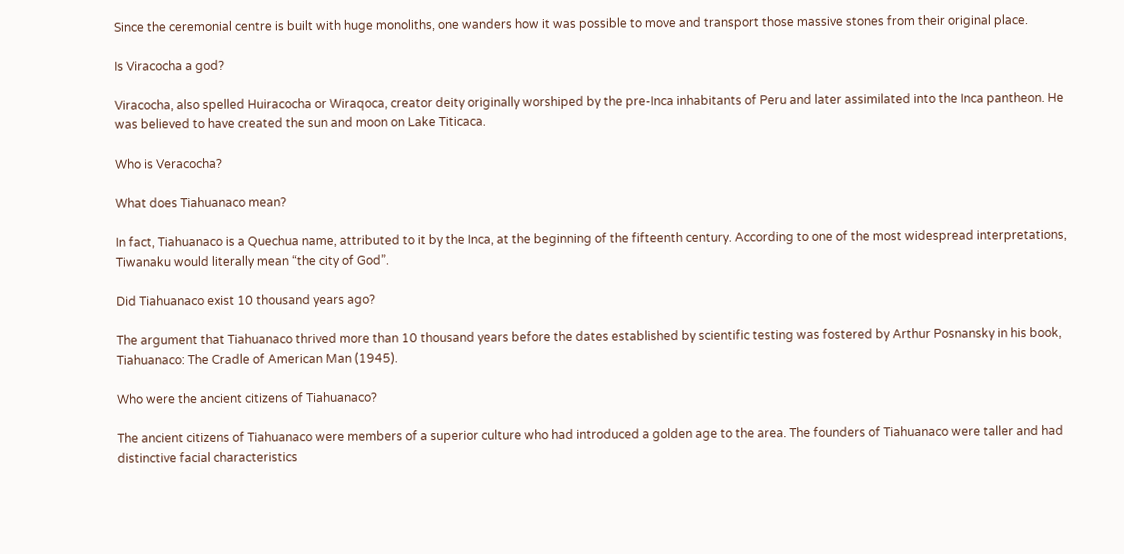Since the ceremonial centre is built with huge monoliths, one wanders how it was possible to move and transport those massive stones from their original place.

Is Viracocha a god?

Viracocha, also spelled Huiracocha or Wiraqoca, creator deity originally worshiped by the pre-Inca inhabitants of Peru and later assimilated into the Inca pantheon. He was believed to have created the sun and moon on Lake Titicaca.

Who is Veracocha?

What does Tiahuanaco mean?

In fact, Tiahuanaco is a Quechua name, attributed to it by the Inca, at the beginning of the fifteenth century. According to one of the most widespread interpretations, Tiwanaku would literally mean “the city of God”.

Did Tiahuanaco exist 10 thousand years ago?

The argument that Tiahuanaco thrived more than 10 thousand years before the dates established by scientific testing was fostered by Arthur Posnansky in his book, Tiahuanaco: The Cradle of American Man (1945).

Who were the ancient citizens of Tiahuanaco?

The ancient citizens of Tiahuanaco were members of a superior culture who had introduced a golden age to the area. The founders of Tiahuanaco were taller and had distinctive facial characteristics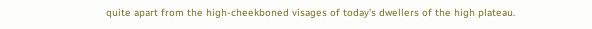quite apart from the high-cheekboned visages of today’s dwellers of the high plateau.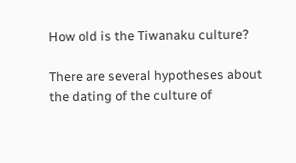How old is the Tiwanaku culture?

There are several hypotheses about the dating of the culture of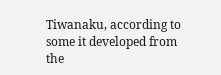Tiwanaku, according to some it developed from the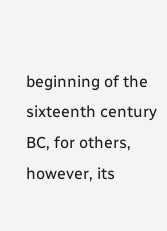beginning of the sixteenth century BC, for others, however, its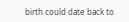birth could date back to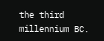the third millennium BC.